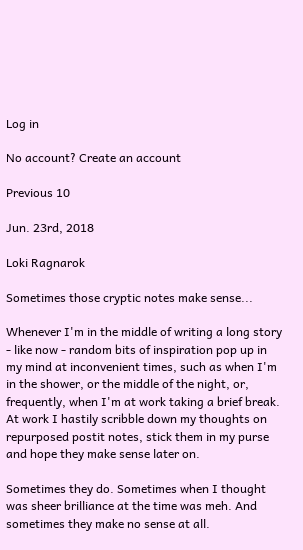Log in

No account? Create an account

Previous 10

Jun. 23rd, 2018

Loki Ragnarok

Sometimes those cryptic notes make sense...

Whenever I'm in the middle of writing a long story - like now - random bits of inspiration pop up in my mind at inconvenient times, such as when I'm in the shower, or the middle of the night, or, frequently, when I'm at work taking a brief break. At work I hastily scribble down my thoughts on repurposed postit notes, stick them in my purse and hope they make sense later on.

Sometimes they do. Sometimes when I thought was sheer brilliance at the time was meh. And sometimes they make no sense at all.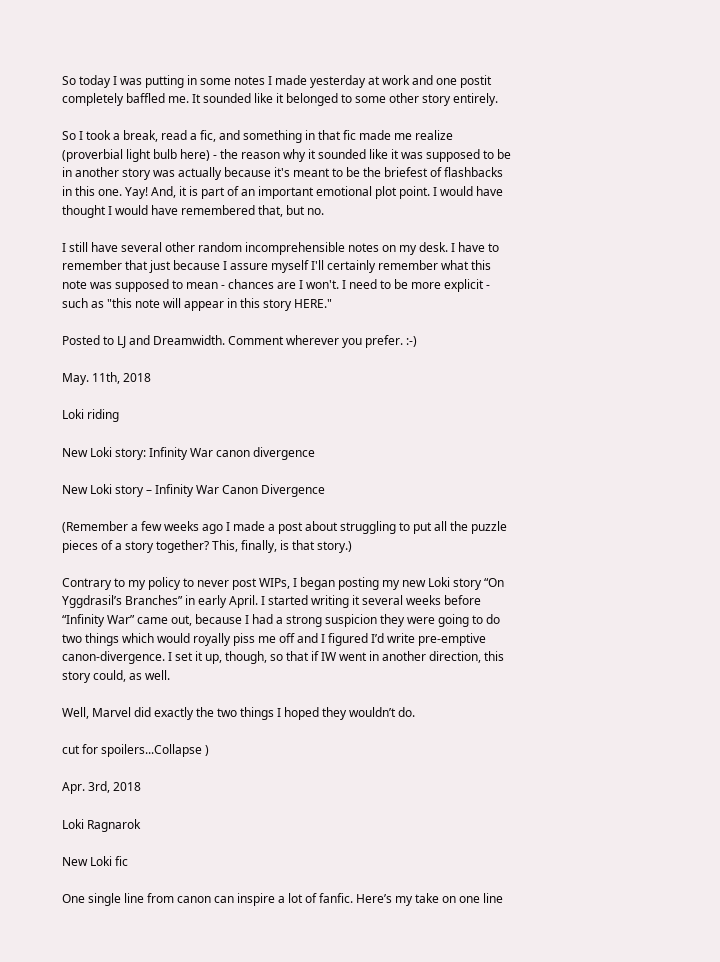So today I was putting in some notes I made yesterday at work and one postit completely baffled me. It sounded like it belonged to some other story entirely.

So I took a break, read a fic, and something in that fic made me realize (proverbial light bulb here) - the reason why it sounded like it was supposed to be in another story was actually because it's meant to be the briefest of flashbacks in this one. Yay! And, it is part of an important emotional plot point. I would have thought I would have remembered that, but no.

I still have several other random incomprehensible notes on my desk. I have to remember that just because I assure myself I'll certainly remember what this note was supposed to mean - chances are I won't. I need to be more explicit - such as "this note will appear in this story HERE."

Posted to LJ and Dreamwidth. Comment wherever you prefer. :-)

May. 11th, 2018

Loki riding

New Loki story: Infinity War canon divergence

New Loki story – Infinity War Canon Divergence

(Remember a few weeks ago I made a post about struggling to put all the puzzle pieces of a story together? This, finally, is that story.)

Contrary to my policy to never post WIPs, I began posting my new Loki story “On Yggdrasil’s Branches” in early April. I started writing it several weeks before “Infinity War” came out, because I had a strong suspicion they were going to do two things which would royally piss me off and I figured I’d write pre-emptive canon-divergence. I set it up, though, so that if IW went in another direction, this story could, as well.

Well, Marvel did exactly the two things I hoped they wouldn’t do.

cut for spoilers...Collapse )

Apr. 3rd, 2018

Loki Ragnarok

New Loki fic

One single line from canon can inspire a lot of fanfic. Here’s my take on one line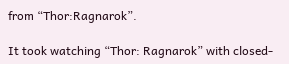from “Thor:Ragnarok”.

It took watching “Thor: Ragnarok” with closed-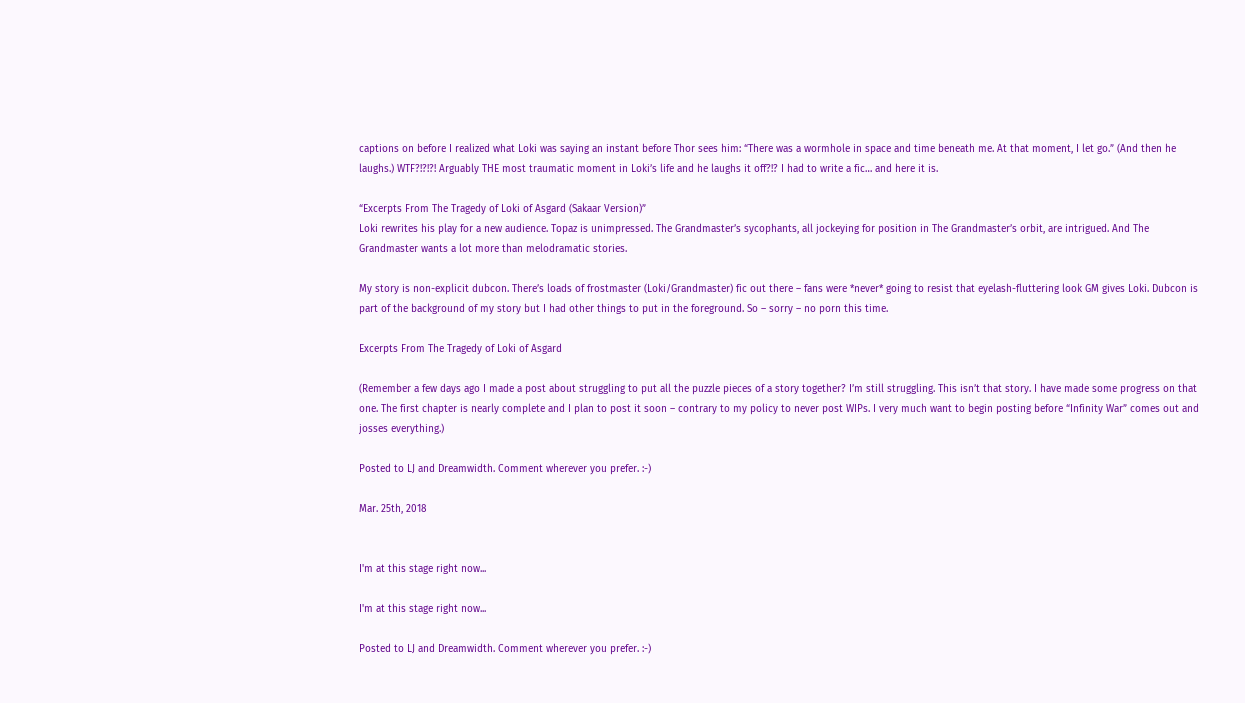captions on before I realized what Loki was saying an instant before Thor sees him: “There was a wormhole in space and time beneath me. At that moment, I let go.” (And then he laughs.) WTF?!?!?! Arguably THE most traumatic moment in Loki’s life and he laughs it off?!? I had to write a fic… and here it is.

“Excerpts From The Tragedy of Loki of Asgard (Sakaar Version)”
Loki rewrites his play for a new audience. Topaz is unimpressed. The Grandmaster’s sycophants, all jockeying for position in The Grandmaster’s orbit, are intrigued. And The Grandmaster wants a lot more than melodramatic stories.

My story is non-explicit dubcon. There’s loads of frostmaster (Loki/Grandmaster) fic out there – fans were *never* going to resist that eyelash-fluttering look GM gives Loki. Dubcon is part of the background of my story but I had other things to put in the foreground. So – sorry – no porn this time.

Excerpts From The Tragedy of Loki of Asgard

(Remember a few days ago I made a post about struggling to put all the puzzle pieces of a story together? I’m still struggling. This isn’t that story. I have made some progress on that one. The first chapter is nearly complete and I plan to post it soon – contrary to my policy to never post WIPs. I very much want to begin posting before “Infinity War” comes out and josses everything.)

Posted to LJ and Dreamwidth. Comment wherever you prefer. :-)

Mar. 25th, 2018


I'm at this stage right now...

I'm at this stage right now...

Posted to LJ and Dreamwidth. Comment wherever you prefer. :-)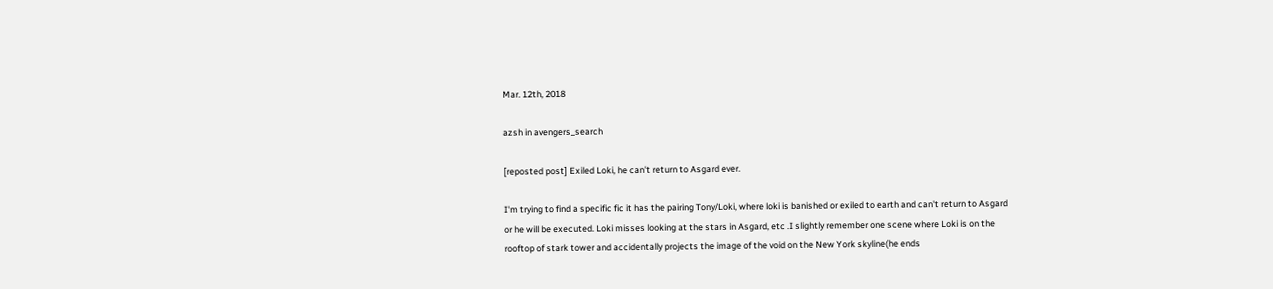Mar. 12th, 2018

azsh in avengers_search

[reposted post] Exiled Loki, he can't return to Asgard ever.

I'm trying to find a specific fic it has the pairing Tony/Loki, where loki is banished or exiled to earth and can't return to Asgard or he will be executed. Loki misses looking at the stars in Asgard, etc .I slightly remember one scene where Loki is on the rooftop of stark tower and accidentally projects the image of the void on the New York skyline(he ends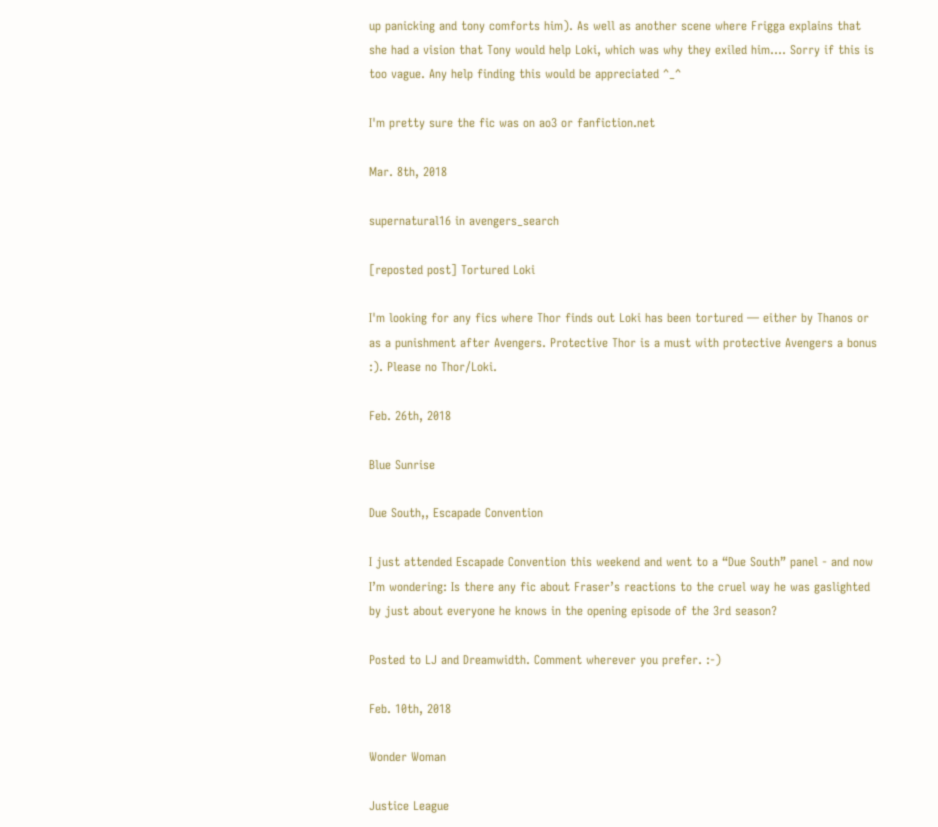up panicking and tony comforts him). As well as another scene where Frigga explains that she had a vision that Tony would help Loki, which was why they exiled him.... Sorry if this is too vague. Any help finding this would be appreciated ^_^

I'm pretty sure the fic was on ao3 or fanfiction.net

Mar. 8th, 2018

supernatural16 in avengers_search

[reposted post] Tortured Loki

I'm looking for any fics where Thor finds out Loki has been tortured — either by Thanos or as a punishment after Avengers. Protective Thor is a must with protective Avengers a bonus :). Please no Thor/Loki.

Feb. 26th, 2018

Blue Sunrise

Due South,, Escapade Convention

I just attended Escapade Convention this weekend and went to a “Due South” panel - and now I’m wondering: Is there any fic about Fraser’s reactions to the cruel way he was gaslighted by just about everyone he knows in the opening episode of the 3rd season?

Posted to LJ and Dreamwidth. Comment wherever you prefer. :-)

Feb. 10th, 2018

Wonder Woman

Justice League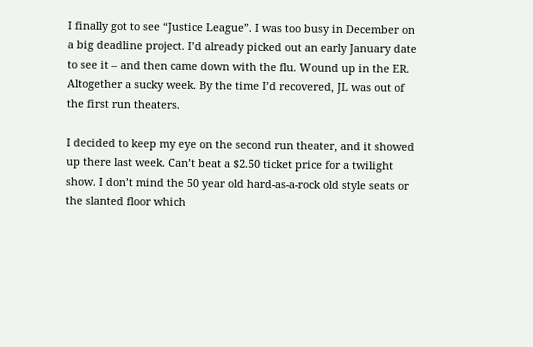I finally got to see “Justice League”. I was too busy in December on a big deadline project. I’d already picked out an early January date to see it – and then came down with the flu. Wound up in the ER. Altogether a sucky week. By the time I’d recovered, JL was out of the first run theaters.

I decided to keep my eye on the second run theater, and it showed up there last week. Can’t beat a $2.50 ticket price for a twilight show. I don’t mind the 50 year old hard-as-a-rock old style seats or the slanted floor which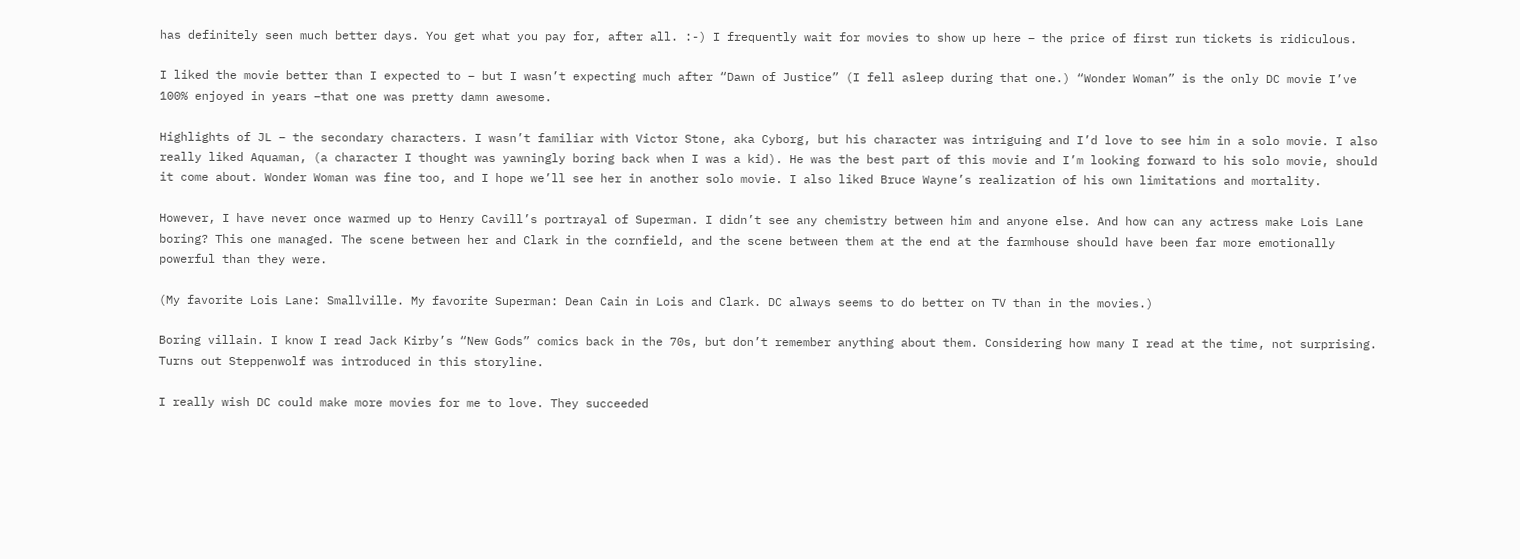has definitely seen much better days. You get what you pay for, after all. :-) I frequently wait for movies to show up here – the price of first run tickets is ridiculous.

I liked the movie better than I expected to – but I wasn’t expecting much after “Dawn of Justice” (I fell asleep during that one.) “Wonder Woman” is the only DC movie I’ve 100% enjoyed in years –that one was pretty damn awesome.

Highlights of JL – the secondary characters. I wasn’t familiar with Victor Stone, aka Cyborg, but his character was intriguing and I’d love to see him in a solo movie. I also really liked Aquaman, (a character I thought was yawningly boring back when I was a kid). He was the best part of this movie and I’m looking forward to his solo movie, should it come about. Wonder Woman was fine too, and I hope we’ll see her in another solo movie. I also liked Bruce Wayne’s realization of his own limitations and mortality.

However, I have never once warmed up to Henry Cavill’s portrayal of Superman. I didn’t see any chemistry between him and anyone else. And how can any actress make Lois Lane boring? This one managed. The scene between her and Clark in the cornfield, and the scene between them at the end at the farmhouse should have been far more emotionally powerful than they were.

(My favorite Lois Lane: Smallville. My favorite Superman: Dean Cain in Lois and Clark. DC always seems to do better on TV than in the movies.)

Boring villain. I know I read Jack Kirby’s “New Gods” comics back in the 70s, but don’t remember anything about them. Considering how many I read at the time, not surprising. Turns out Steppenwolf was introduced in this storyline.

I really wish DC could make more movies for me to love. They succeeded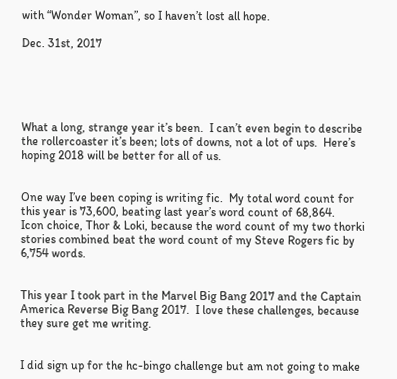with “Wonder Woman”, so I haven’t lost all hope.

Dec. 31st, 2017





What a long, strange year it’s been.  I can’t even begin to describe the rollercoaster it’s been; lots of downs, not a lot of ups.  Here’s hoping 2018 will be better for all of us.


One way I’ve been coping is writing fic.  My total word count for this year is 73,600, beating last year’s word count of 68,864.   Icon choice, Thor & Loki, because the word count of my two thorki stories combined beat the word count of my Steve Rogers fic by 6,754 words.


This year I took part in the Marvel Big Bang 2017 and the Captain America Reverse Big Bang 2017.  I love these challenges, because they sure get me writing.


I did sign up for the hc-bingo challenge but am not going to make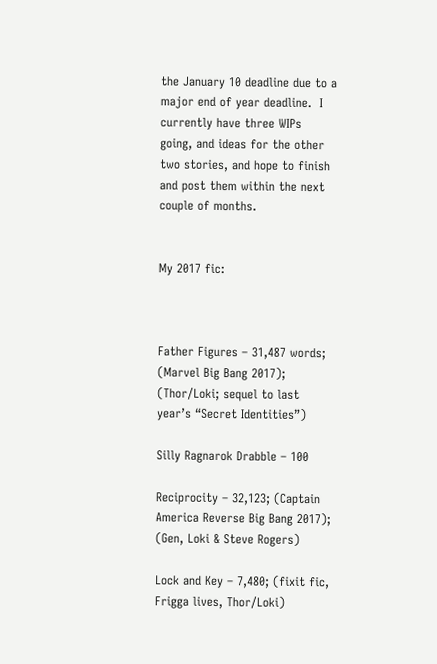the January 10 deadline due to a major end of year deadline.  I currently have three WIPs going, and ideas for the other two stories, and hope to finish and post them within the next couple of months.


My 2017 fic:



Father Figures – 31,487 words; (Marvel Big Bang 2017); (Thor/Loki; sequel to last year’s “Secret Identities”)

Silly Ragnarok Drabble – 100

Reciprocity – 32,123; (Captain America Reverse Big Bang 2017); (Gen, Loki & Steve Rogers)

Lock and Key – 7,480; (fixit fic, Frigga lives, Thor/Loki)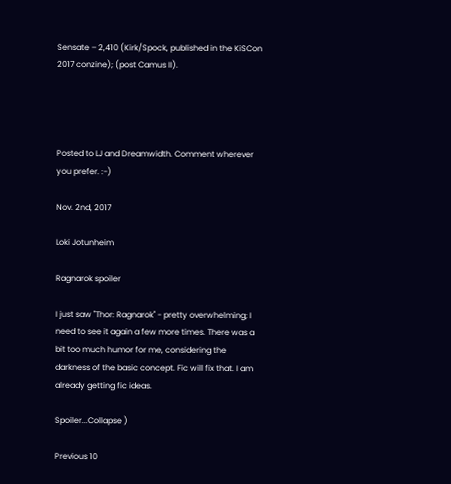Sensate – 2,410 (Kirk/Spock, published in the KiSCon 2017 conzine); (post Camus II).




Posted to LJ and Dreamwidth. Comment wherever you prefer. :-)

Nov. 2nd, 2017

Loki Jotunheim

Ragnarok spoiler

I just saw "Thor: Ragnarok" - pretty overwhelming; I need to see it again a few more times. There was a bit too much humor for me, considering the darkness of the basic concept. Fic will fix that. I am already getting fic ideas.

Spoiler...Collapse )

Previous 10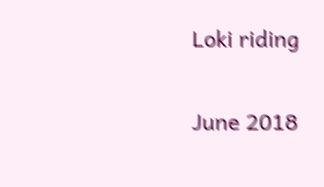Loki riding

June 2018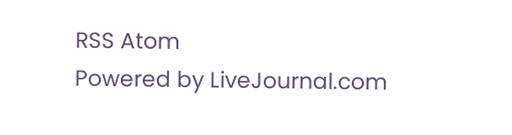RSS Atom
Powered by LiveJournal.com